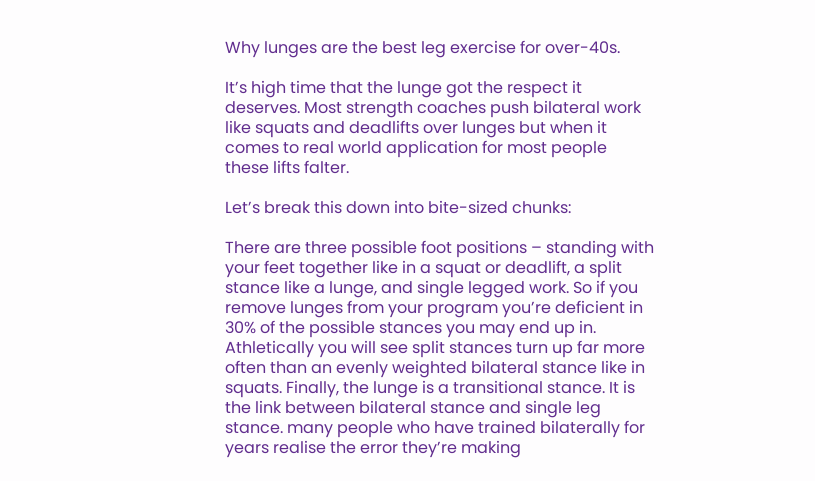Why lunges are the best leg exercise for over-40s.

It’s high time that the lunge got the respect it deserves. Most strength coaches push bilateral work like squats and deadlifts over lunges but when it comes to real world application for most people these lifts falter.

Let’s break this down into bite-sized chunks:

There are three possible foot positions – standing with your feet together like in a squat or deadlift, a split stance like a lunge, and single legged work. So if you remove lunges from your program you’re deficient in 30% of the possible stances you may end up in. Athletically you will see split stances turn up far more often than an evenly weighted bilateral stance like in squats. Finally, the lunge is a transitional stance. It is the link between bilateral stance and single leg stance. many people who have trained bilaterally for years realise the error they’re making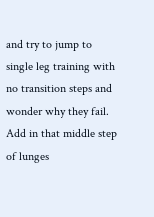and try to jump to single leg training with no transition steps and wonder why they fail. Add in that middle step of lunges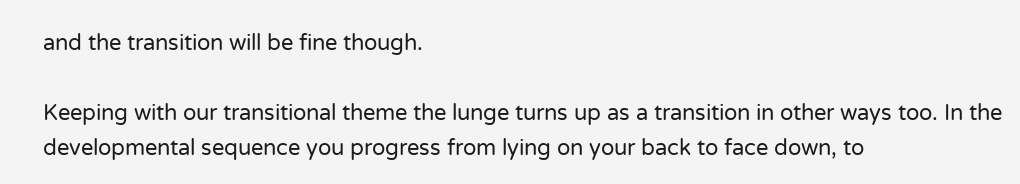and the transition will be fine though.

Keeping with our transitional theme the lunge turns up as a transition in other ways too. In the developmental sequence you progress from lying on your back to face down, to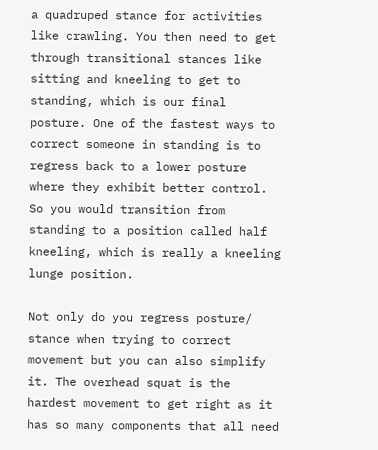a quadruped stance for activities like crawling. You then need to get through transitional stances like sitting and kneeling to get to standing, which is our final posture. One of the fastest ways to correct someone in standing is to regress back to a lower posture where they exhibit better control. So you would transition from standing to a position called half kneeling, which is really a kneeling lunge position.

Not only do you regress posture/ stance when trying to correct movement but you can also simplify it. The overhead squat is the hardest movement to get right as it has so many components that all need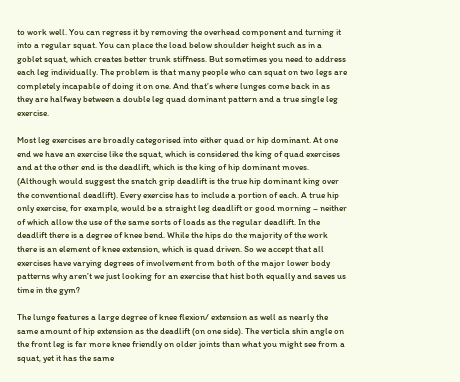to work well. You can regress it by removing the overhead component and turning it into a regular squat. You can place the load below shoulder height such as in a goblet squat, which creates better trunk stiffness. But sometimes you need to address each leg individually. The problem is that many people who can squat on two legs are completely incapable of doing it on one. And that’s where lunges come back in as they are halfway between a double leg quad dominant pattern and a true single leg exercise.

Most leg exercises are broadly categorised into either quad or hip dominant. At one end we have an exercise like the squat, which is considered the king of quad exercises and at the other end is the deadlift, which is the king of hip dominant moves. (Although would suggest the snatch grip deadlift is the true hip dominant king over the conventional deadlift). Every exercise has to include a portion of each. A true hip only exercise, for example, would be a straight leg deadlift or good morning – neither of which allow the use of the same sorts of loads as the regular deadlift. In the deadlift there is a degree of knee bend. While the hips do the majority of the work there is an element of knee extension, which is quad driven. So we accept that all exercises have varying degrees of involvement from both of the major lower body patterns why aren’t we just looking for an exercise that hist both equally and saves us time in the gym?

The lunge features a large degree of knee flexion/ extension as well as nearly the same amount of hip extension as the deadlift (on one side). The verticla shin angle on the front leg is far more knee friendly on older joints than what you might see from a squat, yet it has the same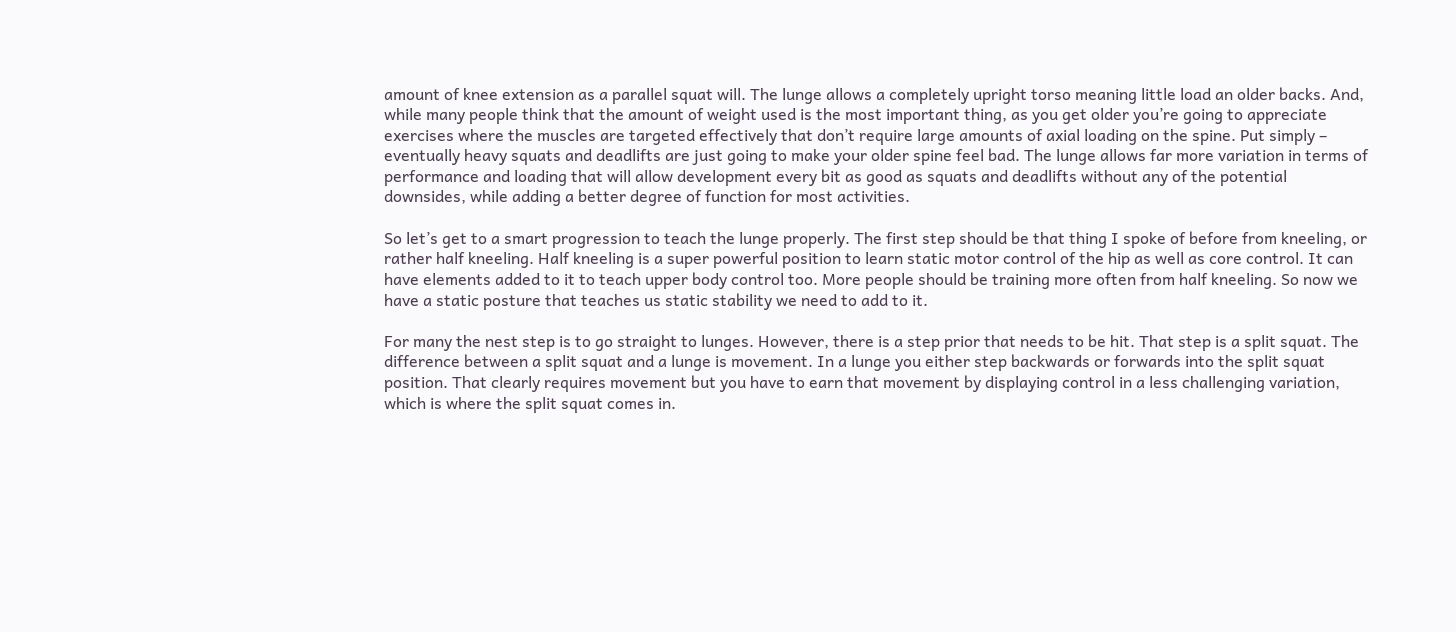amount of knee extension as a parallel squat will. The lunge allows a completely upright torso meaning little load an older backs. And, while many people think that the amount of weight used is the most important thing, as you get older you’re going to appreciate exercises where the muscles are targeted effectively that don’t require large amounts of axial loading on the spine. Put simply – eventually heavy squats and deadlifts are just going to make your older spine feel bad. The lunge allows far more variation in terms of performance and loading that will allow development every bit as good as squats and deadlifts without any of the potential downsides, while adding a better degree of function for most activities.

So let’s get to a smart progression to teach the lunge properly. The first step should be that thing I spoke of before from kneeling, or rather half kneeling. Half kneeling is a super powerful position to learn static motor control of the hip as well as core control. It can have elements added to it to teach upper body control too. More people should be training more often from half kneeling. So now we have a static posture that teaches us static stability we need to add to it.

For many the nest step is to go straight to lunges. However, there is a step prior that needs to be hit. That step is a split squat. The difference between a split squat and a lunge is movement. In a lunge you either step backwards or forwards into the split squat position. That clearly requires movement but you have to earn that movement by displaying control in a less challenging variation, which is where the split squat comes in.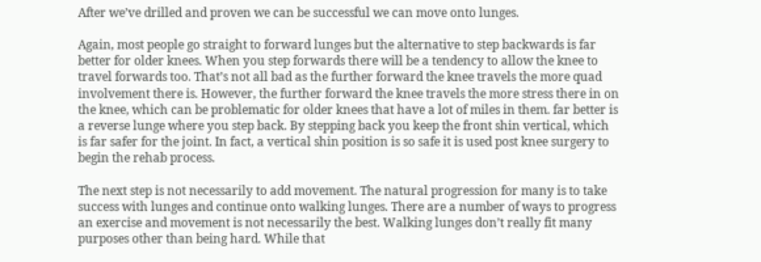After we’ve drilled and proven we can be successful we can move onto lunges.

Again, most people go straight to forward lunges but the alternative to step backwards is far better for older knees. When you step forwards there will be a tendency to allow the knee to travel forwards too. That’s not all bad as the further forward the knee travels the more quad involvement there is. However, the further forward the knee travels the more stress there in on the knee, which can be problematic for older knees that have a lot of miles in them. far better is a reverse lunge where you step back. By stepping back you keep the front shin vertical, which is far safer for the joint. In fact, a vertical shin position is so safe it is used post knee surgery to begin the rehab process.

The next step is not necessarily to add movement. The natural progression for many is to take success with lunges and continue onto walking lunges. There are a number of ways to progress an exercise and movement is not necessarily the best. Walking lunges don’t really fit many purposes other than being hard. While that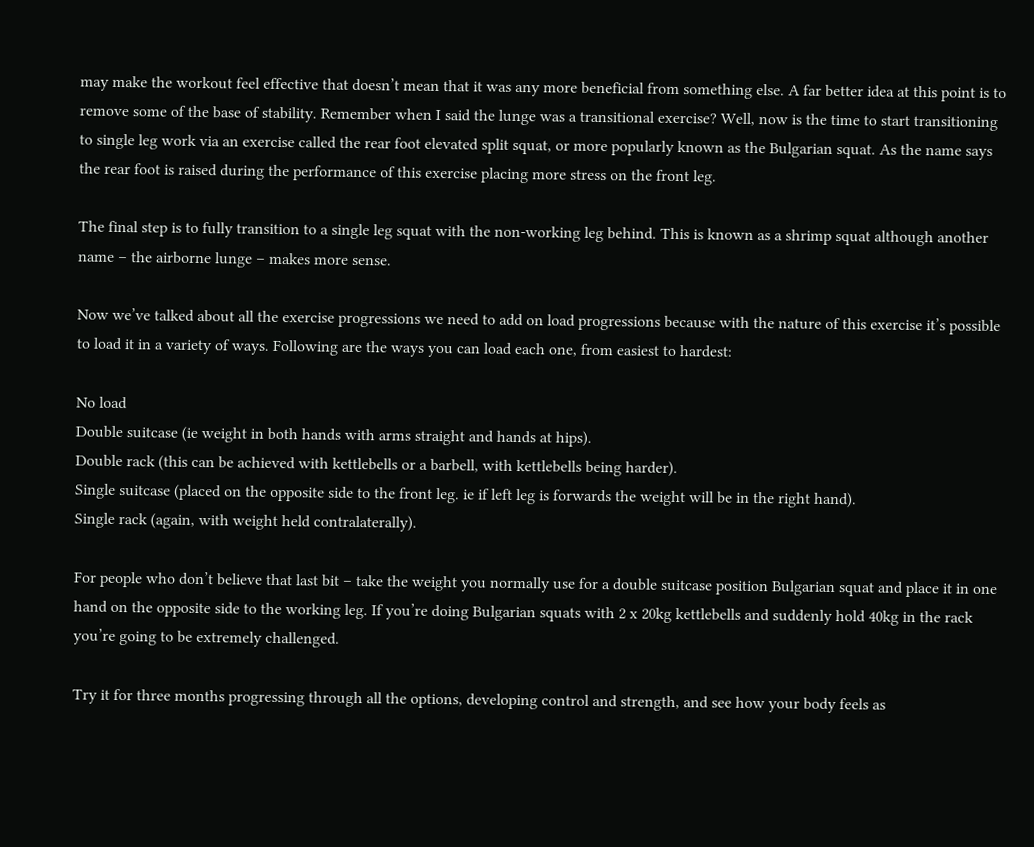may make the workout feel effective that doesn’t mean that it was any more beneficial from something else. A far better idea at this point is to remove some of the base of stability. Remember when I said the lunge was a transitional exercise? Well, now is the time to start transitioning to single leg work via an exercise called the rear foot elevated split squat, or more popularly known as the Bulgarian squat. As the name says the rear foot is raised during the performance of this exercise placing more stress on the front leg.

The final step is to fully transition to a single leg squat with the non-working leg behind. This is known as a shrimp squat although another name – the airborne lunge – makes more sense.

Now we’ve talked about all the exercise progressions we need to add on load progressions because with the nature of this exercise it’s possible to load it in a variety of ways. Following are the ways you can load each one, from easiest to hardest:

No load
Double suitcase (ie weight in both hands with arms straight and hands at hips).
Double rack (this can be achieved with kettlebells or a barbell, with kettlebells being harder).
Single suitcase (placed on the opposite side to the front leg. ie if left leg is forwards the weight will be in the right hand).
Single rack (again, with weight held contralaterally).

For people who don’t believe that last bit – take the weight you normally use for a double suitcase position Bulgarian squat and place it in one hand on the opposite side to the working leg. If you’re doing Bulgarian squats with 2 x 20kg kettlebells and suddenly hold 40kg in the rack you’re going to be extremely challenged.

Try it for three months progressing through all the options, developing control and strength, and see how your body feels as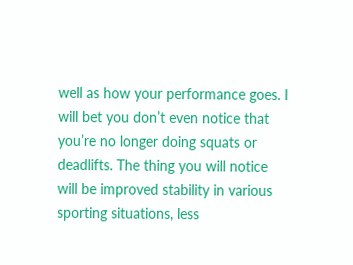well as how your performance goes. I will bet you don’t even notice that you’re no longer doing squats or deadlifts. The thing you will notice will be improved stability in various sporting situations, less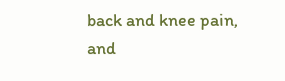back and knee pain, and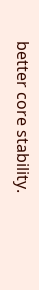better core stability.